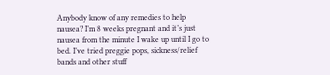Anybody know of any remedies to help nausea? I’m 8 weeks pregnant and it’s just nausea from the minute I wake up until I go to bed. I’ve tried preggie pops, sickness/relief bands and other stuff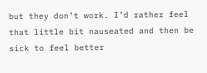but they don’t work. I’d rather feel that little bit nauseated and then be sick to feel better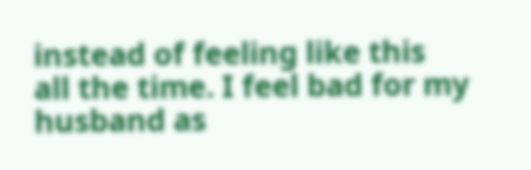instead of feeling like this all the time. I feel bad for my husband as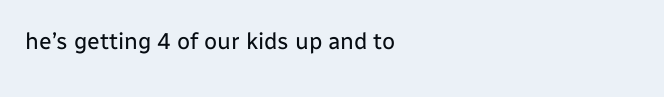he’s getting 4 of our kids up and to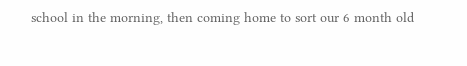school in the morning, then coming home to sort our 6 month old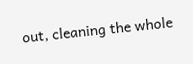out, cleaning the whole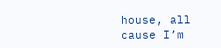house, all cause I’m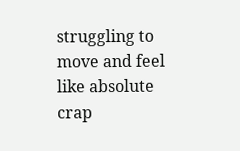struggling to move and feel like absolute crap